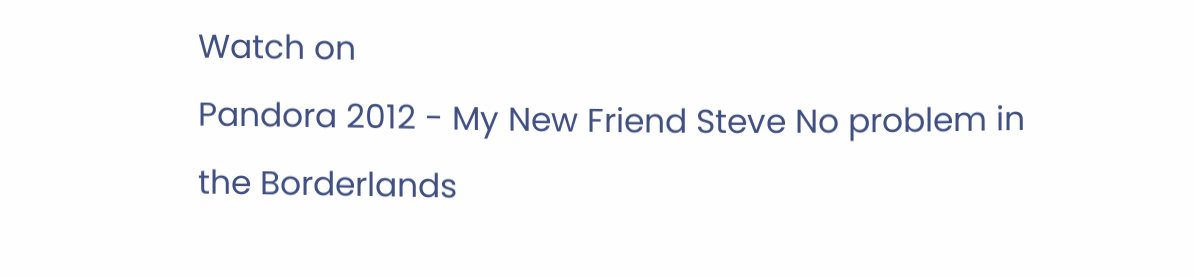Watch on
Pandora 2012 - My New Friend Steve No problem in the Borderlands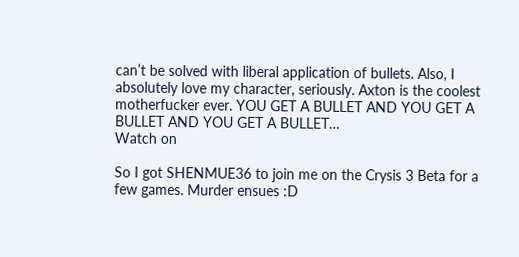can’t be solved with liberal application of bullets. Also, I absolutely love my character, seriously. Axton is the coolest motherfucker ever. YOU GET A BULLET AND YOU GET A BULLET AND YOU GET A BULLET…
Watch on

So I got SHENMUE36 to join me on the Crysis 3 Beta for a few games. Murder ensues :D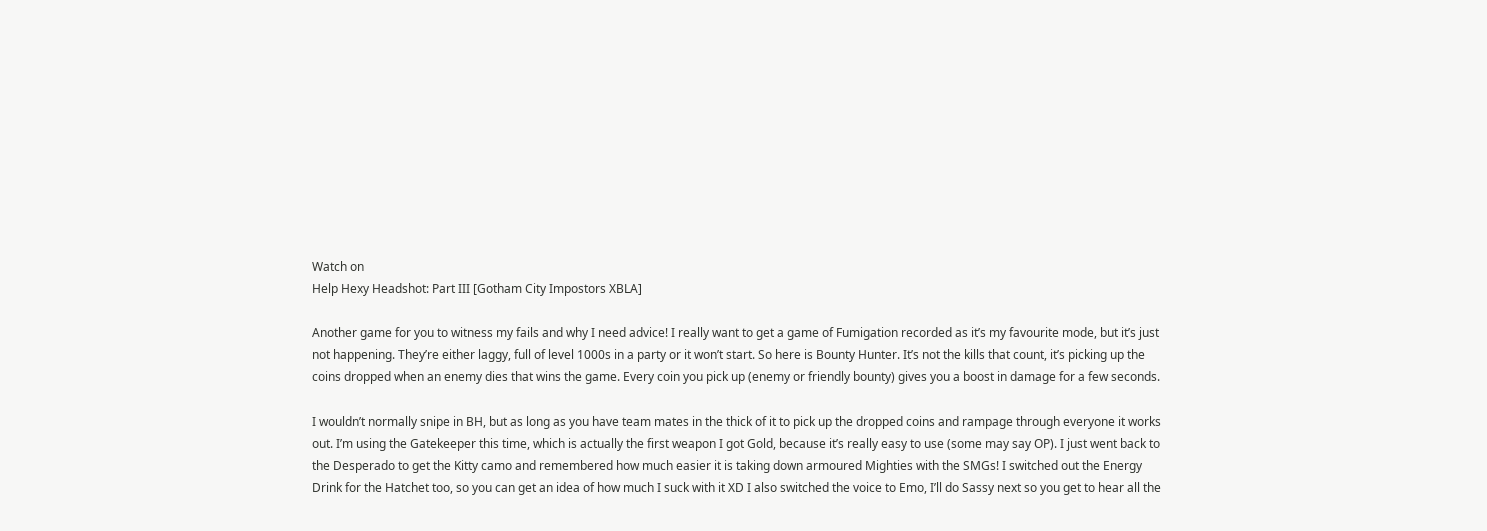Watch on
Help Hexy Headshot: Part III [Gotham City Impostors XBLA]

Another game for you to witness my fails and why I need advice! I really want to get a game of Fumigation recorded as it’s my favourite mode, but it’s just not happening. They’re either laggy, full of level 1000s in a party or it won’t start. So here is Bounty Hunter. It’s not the kills that count, it’s picking up the coins dropped when an enemy dies that wins the game. Every coin you pick up (enemy or friendly bounty) gives you a boost in damage for a few seconds.

I wouldn’t normally snipe in BH, but as long as you have team mates in the thick of it to pick up the dropped coins and rampage through everyone it works out. I’m using the Gatekeeper this time, which is actually the first weapon I got Gold, because it’s really easy to use (some may say OP). I just went back to the Desperado to get the Kitty camo and remembered how much easier it is taking down armoured Mighties with the SMGs! I switched out the Energy Drink for the Hatchet too, so you can get an idea of how much I suck with it XD I also switched the voice to Emo, I’ll do Sassy next so you get to hear all the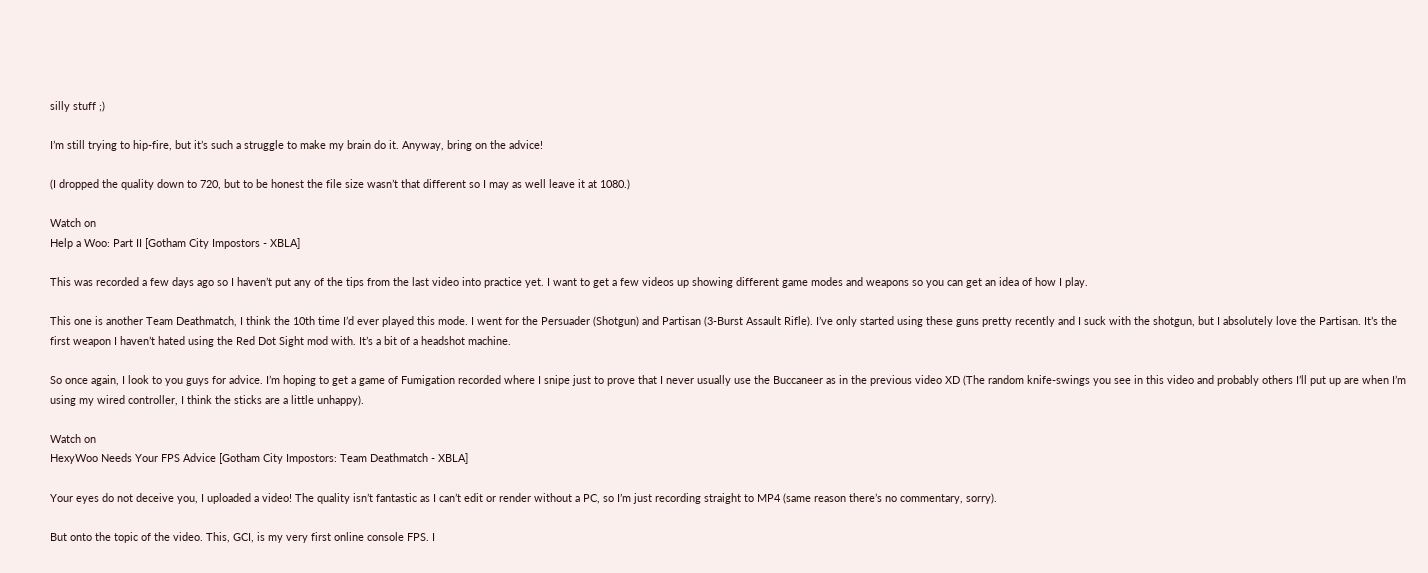silly stuff ;)

I’m still trying to hip-fire, but it’s such a struggle to make my brain do it. Anyway, bring on the advice!

(I dropped the quality down to 720, but to be honest the file size wasn’t that different so I may as well leave it at 1080.)

Watch on
Help a Woo: Part II [Gotham City Impostors - XBLA]

This was recorded a few days ago so I haven’t put any of the tips from the last video into practice yet. I want to get a few videos up showing different game modes and weapons so you can get an idea of how I play.

This one is another Team Deathmatch, I think the 10th time I’d ever played this mode. I went for the Persuader (Shotgun) and Partisan (3-Burst Assault Rifle). I’ve only started using these guns pretty recently and I suck with the shotgun, but I absolutely love the Partisan. It’s the first weapon I haven’t hated using the Red Dot Sight mod with. It’s a bit of a headshot machine.

So once again, I look to you guys for advice. I’m hoping to get a game of Fumigation recorded where I snipe just to prove that I never usually use the Buccaneer as in the previous video XD (The random knife-swings you see in this video and probably others I’ll put up are when I’m using my wired controller, I think the sticks are a little unhappy).

Watch on
HexyWoo Needs Your FPS Advice [Gotham City Impostors: Team Deathmatch - XBLA]

Your eyes do not deceive you, I uploaded a video! The quality isn’t fantastic as I can’t edit or render without a PC, so I’m just recording straight to MP4 (same reason there’s no commentary, sorry).

But onto the topic of the video. This, GCI, is my very first online console FPS. I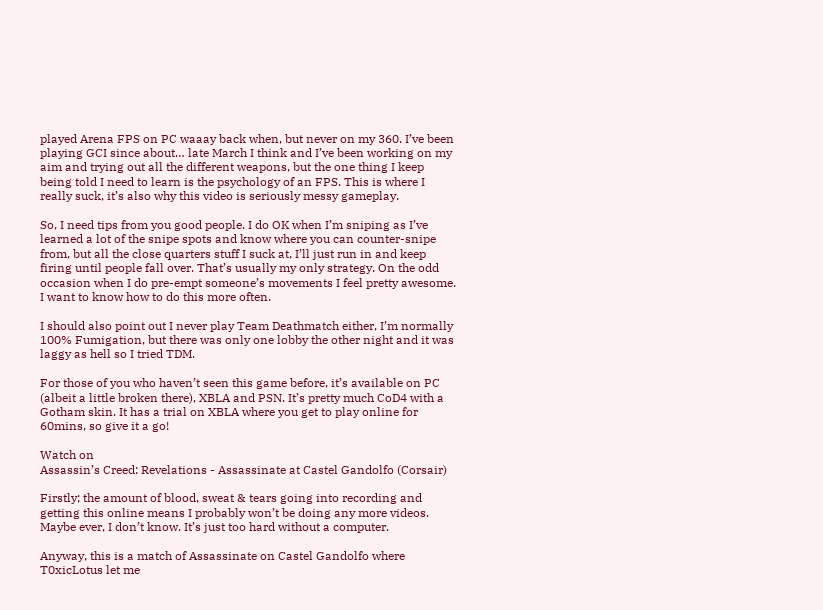played Arena FPS on PC waaay back when, but never on my 360. I’ve been playing GCI since about… late March I think and I’ve been working on my aim and trying out all the different weapons, but the one thing I keep being told I need to learn is the psychology of an FPS. This is where I really suck, it’s also why this video is seriously messy gameplay.

So, I need tips from you good people. I do OK when I’m sniping as I’ve learned a lot of the snipe spots and know where you can counter-snipe from, but all the close quarters stuff I suck at, I’ll just run in and keep firing until people fall over. That’s usually my only strategy. On the odd occasion when I do pre-empt someone’s movements I feel pretty awesome. I want to know how to do this more often.

I should also point out I never play Team Deathmatch either, I’m normally 100% Fumigation, but there was only one lobby the other night and it was laggy as hell so I tried TDM.

For those of you who haven’t seen this game before, it’s available on PC (albeit a little broken there), XBLA and PSN. It’s pretty much CoD4 with a Gotham skin. It has a trial on XBLA where you get to play online for 60mins, so give it a go!

Watch on
Assassin’s Creed: Revelations - Assassinate at Castel Gandolfo (Corsair)

Firstly; the amount of blood, sweat & tears going into recording and getting this online means I probably won’t be doing any more videos. Maybe ever, I don’t know. It’s just too hard without a computer.

Anyway, this is a match of Assassinate on Castel Gandolfo where T0xicLotus let me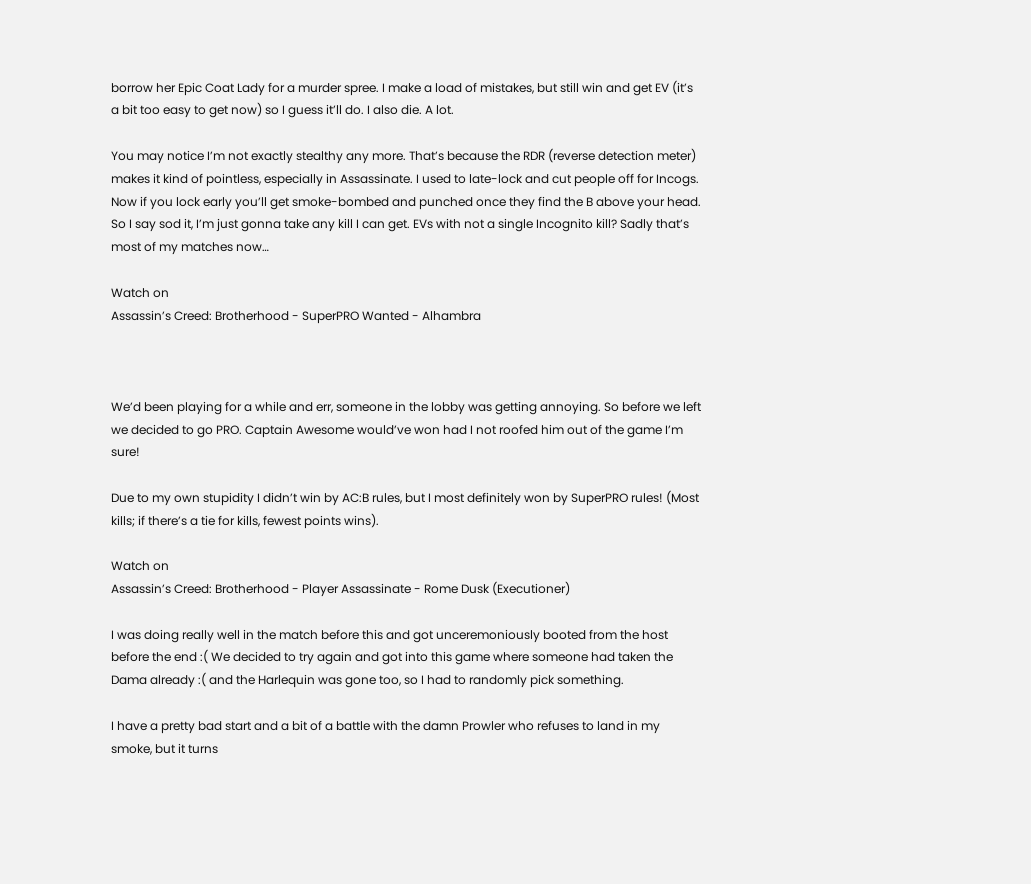borrow her Epic Coat Lady for a murder spree. I make a load of mistakes, but still win and get EV (it’s a bit too easy to get now) so I guess it’ll do. I also die. A lot.

You may notice I’m not exactly stealthy any more. That’s because the RDR (reverse detection meter) makes it kind of pointless, especially in Assassinate. I used to late-lock and cut people off for Incogs. Now if you lock early you’ll get smoke-bombed and punched once they find the B above your head. So I say sod it, I’m just gonna take any kill I can get. EVs with not a single Incognito kill? Sadly that’s most of my matches now…

Watch on
Assassin’s Creed: Brotherhood - SuperPRO Wanted - Alhambra



We’d been playing for a while and err, someone in the lobby was getting annoying. So before we left we decided to go PRO. Captain Awesome would’ve won had I not roofed him out of the game I’m sure!

Due to my own stupidity I didn’t win by AC:B rules, but I most definitely won by SuperPRO rules! (Most kills; if there’s a tie for kills, fewest points wins).

Watch on
Assassin’s Creed: Brotherhood - Player Assassinate - Rome Dusk (Executioner)

I was doing really well in the match before this and got unceremoniously booted from the host before the end :( We decided to try again and got into this game where someone had taken the Dama already :( and the Harlequin was gone too, so I had to randomly pick something.

I have a pretty bad start and a bit of a battle with the damn Prowler who refuses to land in my smoke, but it turns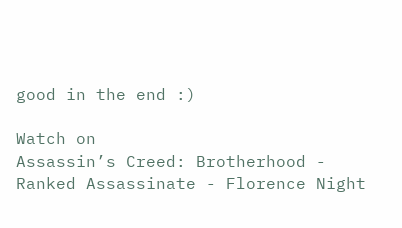good in the end :)

Watch on
Assassin’s Creed: Brotherhood - Ranked Assassinate - Florence Night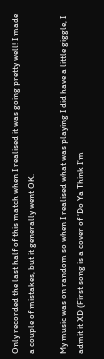Only recorded the last half of this match when I realised it was going pretty well! I made a couple of mistakes, but it generally went OK.

My music was on random so when I realised what was playing I did have a little giggle, I admit it XD (First song is a cover of ‘Do Ya Think I’m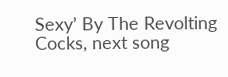Sexy’ By The Revolting Cocks, next song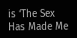is ‘The Sex Has Made Me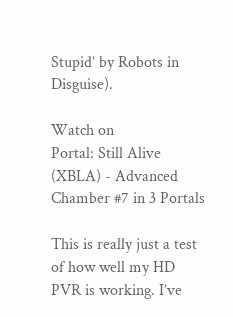Stupid’ by Robots in Disguise).

Watch on
Portal: Still Alive (XBLA) - Advanced Chamber #7 in 3 Portals

This is really just a test of how well my HD PVR is working. I’ve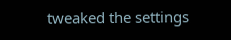tweaked the settings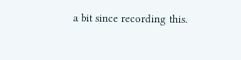a bit since recording this.